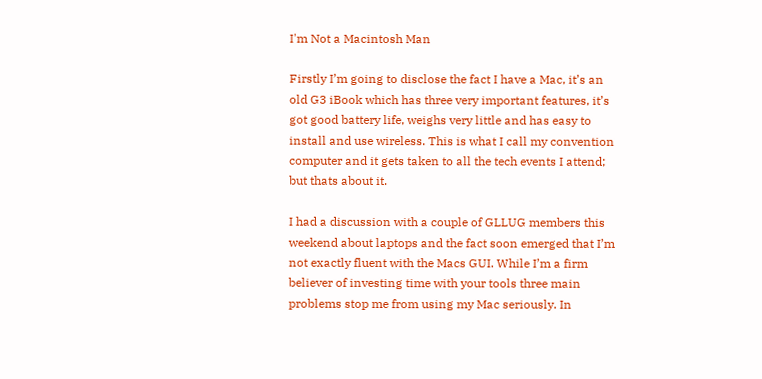I'm Not a Macintosh Man

Firstly I’m going to disclose the fact I have a Mac, it’s an old G3 iBook which has three very important features, it’s got good battery life, weighs very little and has easy to install and use wireless. This is what I call my convention computer and it gets taken to all the tech events I attend; but thats about it.

I had a discussion with a couple of GLLUG members this weekend about laptops and the fact soon emerged that I’m not exactly fluent with the Macs GUI. While I’m a firm believer of investing time with your tools three main problems stop me from using my Mac seriously. In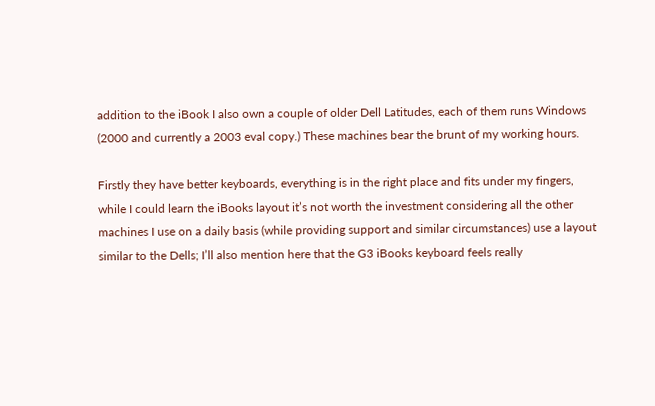addition to the iBook I also own a couple of older Dell Latitudes, each of them runs Windows (2000 and currently a 2003 eval copy.) These machines bear the brunt of my working hours.

Firstly they have better keyboards, everything is in the right place and fits under my fingers, while I could learn the iBooks layout it’s not worth the investment considering all the other machines I use on a daily basis (while providing support and similar circumstances) use a layout similar to the Dells; I’ll also mention here that the G3 iBooks keyboard feels really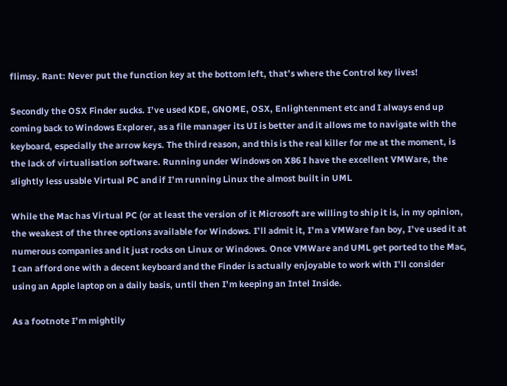flimsy. Rant: Never put the function key at the bottom left, that’s where the Control key lives!

Secondly the OSX Finder sucks. I’ve used KDE, GNOME, OSX, Enlightenment etc and I always end up coming back to Windows Explorer, as a file manager its UI is better and it allows me to navigate with the keyboard, especially the arrow keys. The third reason, and this is the real killer for me at the moment, is the lack of virtualisation software. Running under Windows on X86 I have the excellent VMWare, the slightly less usable Virtual PC and if I’m running Linux the almost built in UML

While the Mac has Virtual PC (or at least the version of it Microsoft are willing to ship it is, in my opinion, the weakest of the three options available for Windows. I’ll admit it, I’m a VMWare fan boy, I’ve used it at numerous companies and it just rocks on Linux or Windows. Once VMWare and UML get ported to the Mac, I can afford one with a decent keyboard and the Finder is actually enjoyable to work with I’ll consider using an Apple laptop on a daily basis, until then I’m keeping an Intel Inside.

As a footnote I’m mightily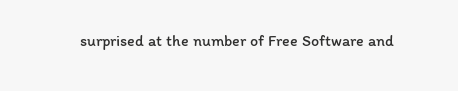surprised at the number of Free Software and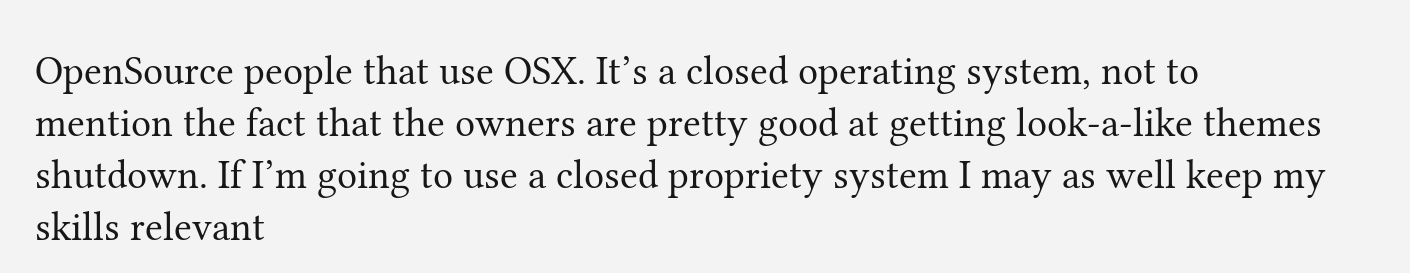OpenSource people that use OSX. It’s a closed operating system, not to mention the fact that the owners are pretty good at getting look-a-like themes shutdown. If I’m going to use a closed propriety system I may as well keep my skills relevant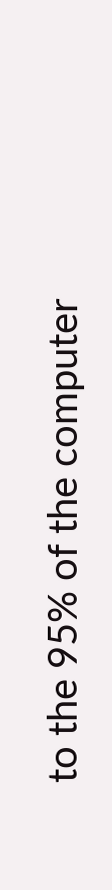to the 95% of the computer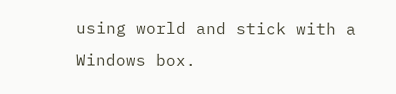using world and stick with a Windows box.